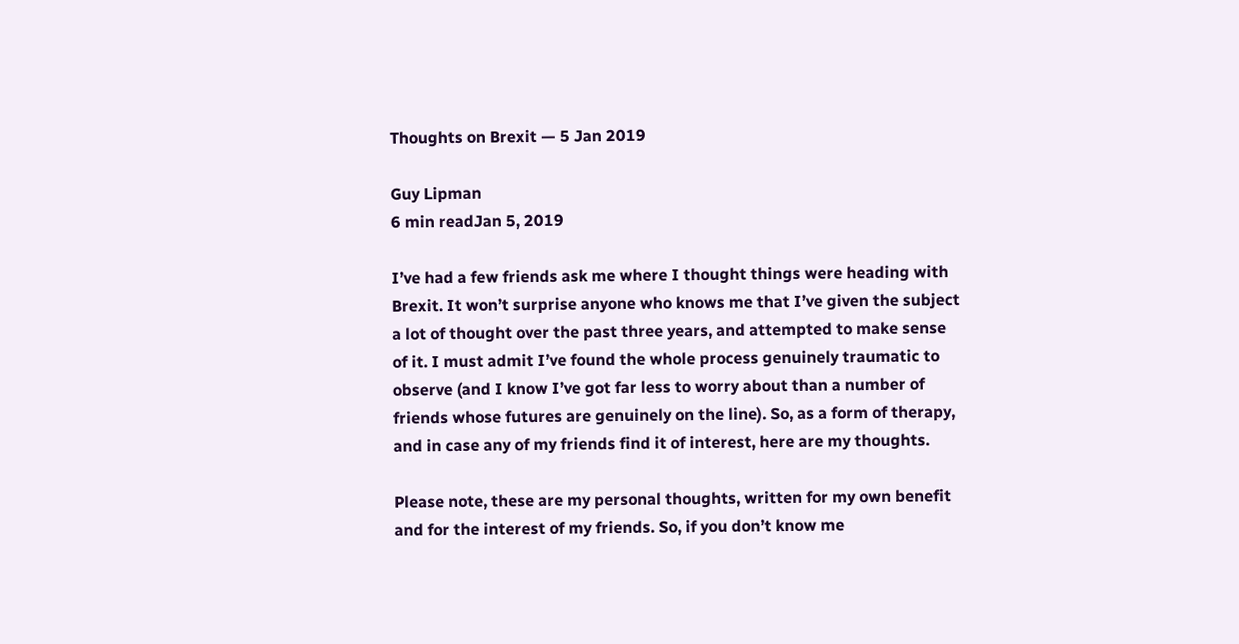Thoughts on Brexit — 5 Jan 2019

Guy Lipman
6 min readJan 5, 2019

I’ve had a few friends ask me where I thought things were heading with Brexit. It won’t surprise anyone who knows me that I’ve given the subject a lot of thought over the past three years, and attempted to make sense of it. I must admit I’ve found the whole process genuinely traumatic to observe (and I know I’ve got far less to worry about than a number of friends whose futures are genuinely on the line). So, as a form of therapy, and in case any of my friends find it of interest, here are my thoughts.

Please note, these are my personal thoughts, written for my own benefit and for the interest of my friends. So, if you don’t know me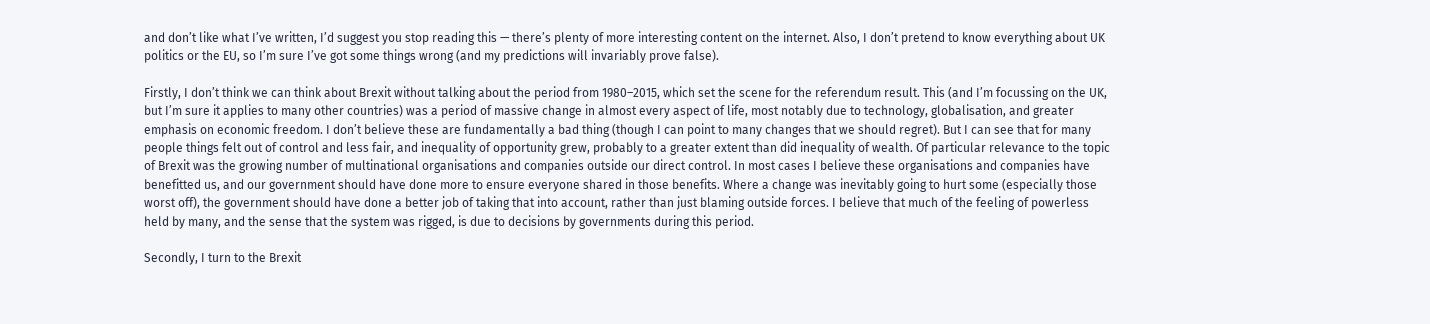and don’t like what I’ve written, I’d suggest you stop reading this — there’s plenty of more interesting content on the internet. Also, I don’t pretend to know everything about UK politics or the EU, so I’m sure I’ve got some things wrong (and my predictions will invariably prove false).

Firstly, I don’t think we can think about Brexit without talking about the period from 1980–2015, which set the scene for the referendum result. This (and I’m focussing on the UK, but I’m sure it applies to many other countries) was a period of massive change in almost every aspect of life, most notably due to technology, globalisation, and greater emphasis on economic freedom. I don’t believe these are fundamentally a bad thing (though I can point to many changes that we should regret). But I can see that for many people things felt out of control and less fair, and inequality of opportunity grew, probably to a greater extent than did inequality of wealth. Of particular relevance to the topic of Brexit was the growing number of multinational organisations and companies outside our direct control. In most cases I believe these organisations and companies have benefitted us, and our government should have done more to ensure everyone shared in those benefits. Where a change was inevitably going to hurt some (especially those worst off), the government should have done a better job of taking that into account, rather than just blaming outside forces. I believe that much of the feeling of powerless held by many, and the sense that the system was rigged, is due to decisions by governments during this period.

Secondly, I turn to the Brexit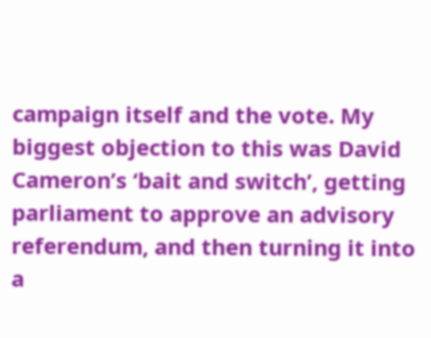campaign itself and the vote. My biggest objection to this was David Cameron’s ‘bait and switch’, getting parliament to approve an advisory referendum, and then turning it into a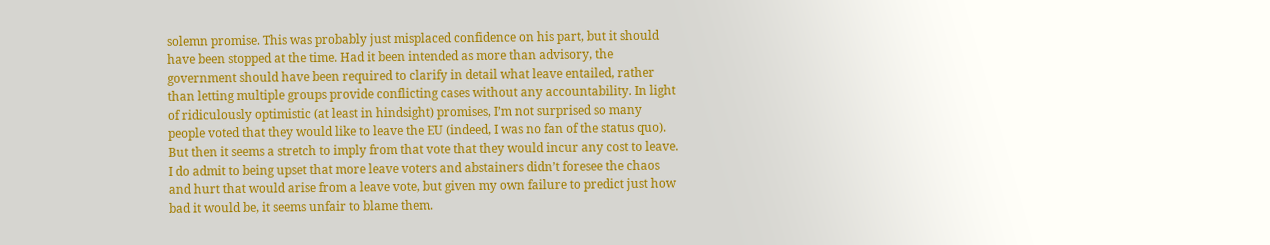solemn promise. This was probably just misplaced confidence on his part, but it should have been stopped at the time. Had it been intended as more than advisory, the government should have been required to clarify in detail what leave entailed, rather than letting multiple groups provide conflicting cases without any accountability. In light of ridiculously optimistic (at least in hindsight) promises, I’m not surprised so many people voted that they would like to leave the EU (indeed, I was no fan of the status quo). But then it seems a stretch to imply from that vote that they would incur any cost to leave. I do admit to being upset that more leave voters and abstainers didn’t foresee the chaos and hurt that would arise from a leave vote, but given my own failure to predict just how bad it would be, it seems unfair to blame them.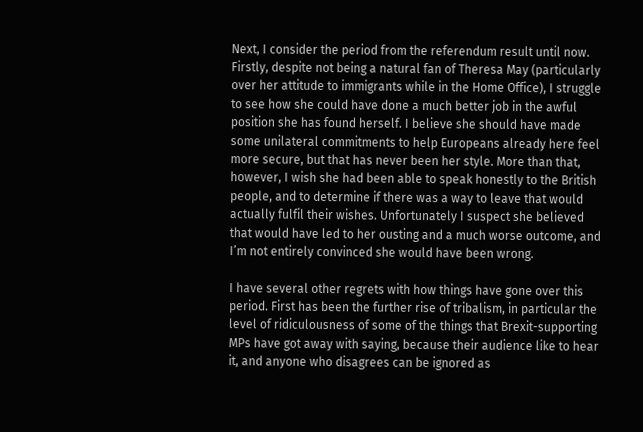Next, I consider the period from the referendum result until now. Firstly, despite not being a natural fan of Theresa May (particularly over her attitude to immigrants while in the Home Office), I struggle to see how she could have done a much better job in the awful position she has found herself. I believe she should have made some unilateral commitments to help Europeans already here feel more secure, but that has never been her style. More than that, however, I wish she had been able to speak honestly to the British people, and to determine if there was a way to leave that would actually fulfil their wishes. Unfortunately I suspect she believed that would have led to her ousting and a much worse outcome, and I’m not entirely convinced she would have been wrong.

I have several other regrets with how things have gone over this period. First has been the further rise of tribalism, in particular the level of ridiculousness of some of the things that Brexit-supporting MPs have got away with saying, because their audience like to hear it, and anyone who disagrees can be ignored as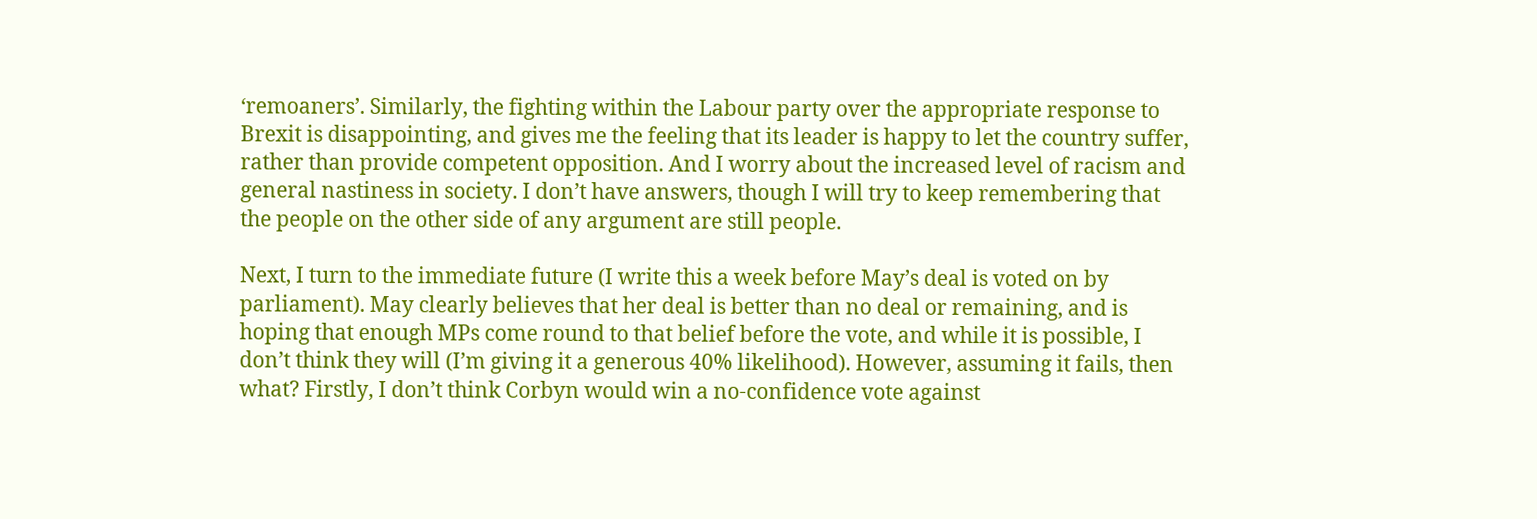‘remoaners’. Similarly, the fighting within the Labour party over the appropriate response to Brexit is disappointing, and gives me the feeling that its leader is happy to let the country suffer, rather than provide competent opposition. And I worry about the increased level of racism and general nastiness in society. I don’t have answers, though I will try to keep remembering that the people on the other side of any argument are still people.

Next, I turn to the immediate future (I write this a week before May’s deal is voted on by parliament). May clearly believes that her deal is better than no deal or remaining, and is hoping that enough MPs come round to that belief before the vote, and while it is possible, I don’t think they will (I’m giving it a generous 40% likelihood). However, assuming it fails, then what? Firstly, I don’t think Corbyn would win a no-confidence vote against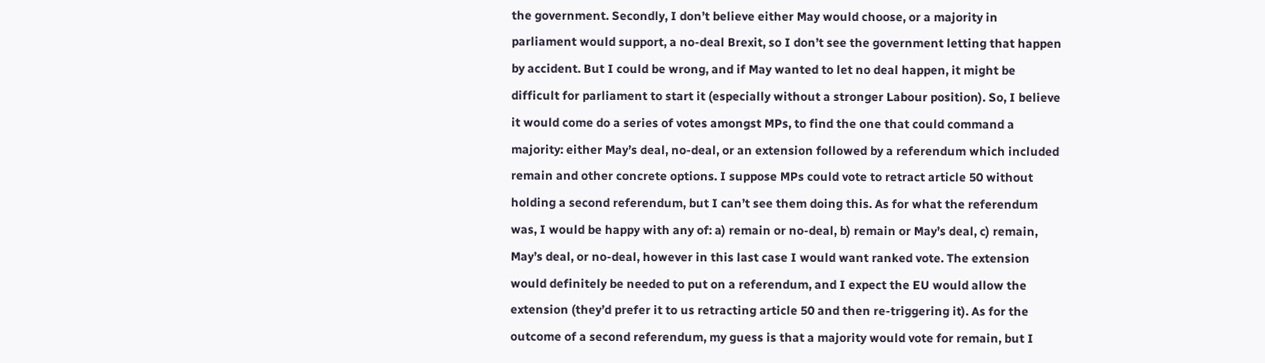the government. Secondly, I don’t believe either May would choose, or a majority in parliament would support, a no-deal Brexit, so I don’t see the government letting that happen by accident. But I could be wrong, and if May wanted to let no deal happen, it might be difficult for parliament to start it (especially without a stronger Labour position). So, I believe it would come do a series of votes amongst MPs, to find the one that could command a majority: either May’s deal, no-deal, or an extension followed by a referendum which included remain and other concrete options. I suppose MPs could vote to retract article 50 without holding a second referendum, but I can’t see them doing this. As for what the referendum was, I would be happy with any of: a) remain or no-deal, b) remain or May’s deal, c) remain, May’s deal, or no-deal, however in this last case I would want ranked vote. The extension would definitely be needed to put on a referendum, and I expect the EU would allow the extension (they’d prefer it to us retracting article 50 and then re-triggering it). As for the outcome of a second referendum, my guess is that a majority would vote for remain, but I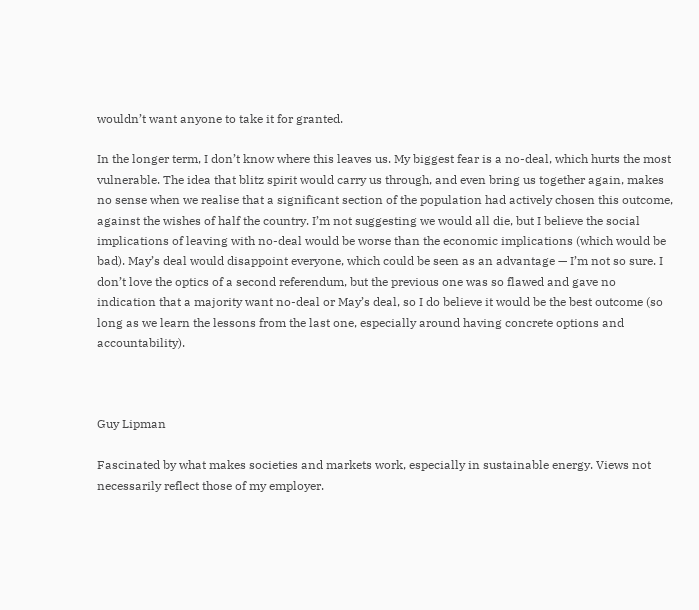wouldn’t want anyone to take it for granted.

In the longer term, I don’t know where this leaves us. My biggest fear is a no-deal, which hurts the most vulnerable. The idea that blitz spirit would carry us through, and even bring us together again, makes no sense when we realise that a significant section of the population had actively chosen this outcome, against the wishes of half the country. I’m not suggesting we would all die, but I believe the social implications of leaving with no-deal would be worse than the economic implications (which would be bad). May’s deal would disappoint everyone, which could be seen as an advantage — I’m not so sure. I don’t love the optics of a second referendum, but the previous one was so flawed and gave no indication that a majority want no-deal or May’s deal, so I do believe it would be the best outcome (so long as we learn the lessons from the last one, especially around having concrete options and accountability).



Guy Lipman

Fascinated by what makes societies and markets work, especially in sustainable energy. Views not necessarily reflect those of my employer.